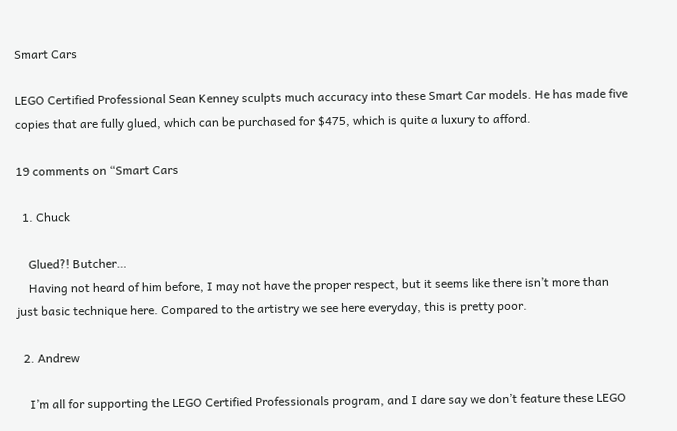Smart Cars

LEGO Certified Professional Sean Kenney sculpts much accuracy into these Smart Car models. He has made five copies that are fully glued, which can be purchased for $475, which is quite a luxury to afford.

19 comments on “Smart Cars

  1. Chuck

    Glued?! Butcher…
    Having not heard of him before, I may not have the proper respect, but it seems like there isn’t more than just basic technique here. Compared to the artistry we see here everyday, this is pretty poor.

  2. Andrew

    I’m all for supporting the LEGO Certified Professionals program, and I dare say we don’t feature these LEGO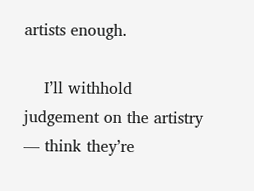artists enough.

    I’ll withhold judgement on the artistry — think they’re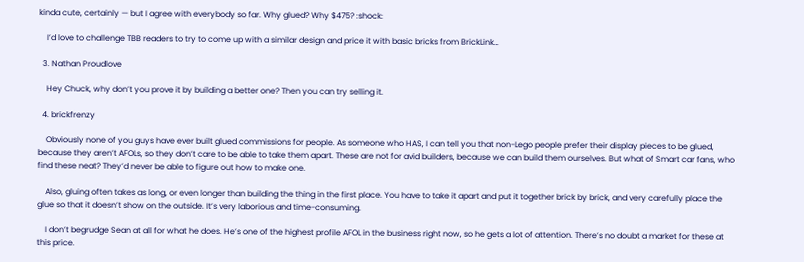kinda cute, certainly — but I agree with everybody so far. Why glued? Why $475? :shock:

    I’d love to challenge TBB readers to try to come up with a similar design and price it with basic bricks from BrickLink…

  3. Nathan Proudlove

    Hey Chuck, why don’t you prove it by building a better one? Then you can try selling it.

  4. brickfrenzy

    Obviously none of you guys have ever built glued commissions for people. As someone who HAS, I can tell you that non-Lego people prefer their display pieces to be glued, because they aren’t AFOLs, so they don’t care to be able to take them apart. These are not for avid builders, because we can build them ourselves. But what of Smart car fans, who find these neat? They’d never be able to figure out how to make one.

    Also, gluing often takes as long, or even longer than building the thing in the first place. You have to take it apart and put it together brick by brick, and very carefully place the glue so that it doesn’t show on the outside. It’s very laborious and time-consuming.

    I don’t begrudge Sean at all for what he does. He’s one of the highest profile AFOL in the business right now, so he gets a lot of attention. There’s no doubt a market for these at this price.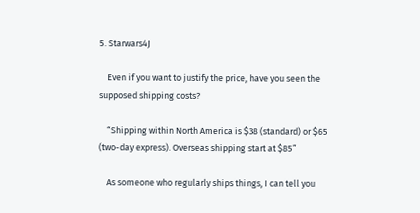5. Starwars4J

    Even if you want to justify the price, have you seen the supposed shipping costs?

    “Shipping within North America is $38 (standard) or $65 (two-day express). Overseas shipping start at $85”

    As someone who regularly ships things, I can tell you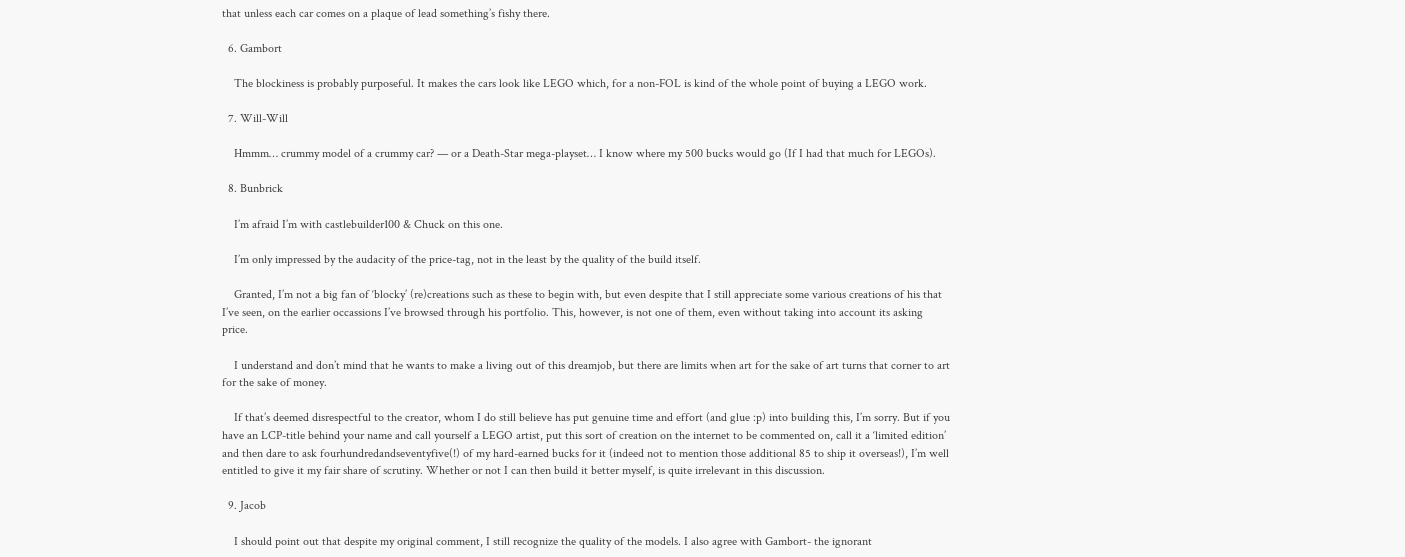that unless each car comes on a plaque of lead something’s fishy there.

  6. Gambort

    The blockiness is probably purposeful. It makes the cars look like LEGO which, for a non-FOL is kind of the whole point of buying a LEGO work.

  7. Will-Will

    Hmmm… crummy model of a crummy car? — or a Death-Star mega-playset… I know where my 500 bucks would go (If I had that much for LEGOs).

  8. Bunbrick

    I’m afraid I’m with castlebuilder100 & Chuck on this one.

    I’m only impressed by the audacity of the price-tag, not in the least by the quality of the build itself.

    Granted, I’m not a big fan of ‘blocky’ (re)creations such as these to begin with, but even despite that I still appreciate some various creations of his that I’ve seen, on the earlier occassions I’ve browsed through his portfolio. This, however, is not one of them, even without taking into account its asking price.

    I understand and don’t mind that he wants to make a living out of this dreamjob, but there are limits when art for the sake of art turns that corner to art for the sake of money.

    If that’s deemed disrespectful to the creator, whom I do still believe has put genuine time and effort (and glue :p) into building this, I’m sorry. But if you have an LCP-title behind your name and call yourself a LEGO artist, put this sort of creation on the internet to be commented on, call it a ‘limited edition’ and then dare to ask fourhundredandseventyfive(!) of my hard-earned bucks for it (indeed not to mention those additional 85 to ship it overseas!), I’m well entitled to give it my fair share of scrutiny. Whether or not I can then build it better myself, is quite irrelevant in this discussion.

  9. Jacob

    I should point out that despite my original comment, I still recognize the quality of the models. I also agree with Gambort- the ignorant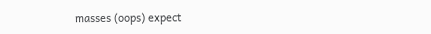masses (oops) expect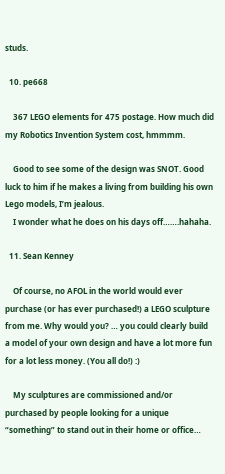studs.

  10. pe668

    367 LEGO elements for 475 postage. How much did my Robotics Invention System cost, hmmmm.

    Good to see some of the design was SNOT. Good luck to him if he makes a living from building his own Lego models, I’m jealous.
    I wonder what he does on his days off…….hahaha.

  11. Sean Kenney

    Of course, no AFOL in the world would ever purchase (or has ever purchased!) a LEGO sculpture from me. Why would you? … you could clearly build a model of your own design and have a lot more fun for a lot less money. (You all do!) :)

    My sculptures are commissioned and/or purchased by people looking for a unique “something” to stand out in their home or office…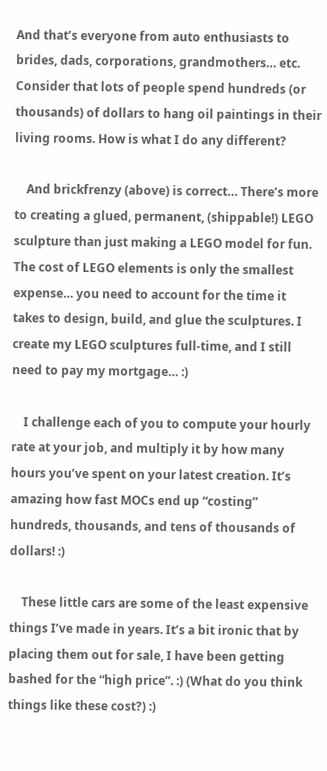And that’s everyone from auto enthusiasts to brides, dads, corporations, grandmothers… etc. Consider that lots of people spend hundreds (or thousands) of dollars to hang oil paintings in their living rooms. How is what I do any different?

    And brickfrenzy (above) is correct… There’s more to creating a glued, permanent, (shippable!) LEGO sculpture than just making a LEGO model for fun. The cost of LEGO elements is only the smallest expense… you need to account for the time it takes to design, build, and glue the sculptures. I create my LEGO sculptures full-time, and I still need to pay my mortgage… :)

    I challenge each of you to compute your hourly rate at your job, and multiply it by how many hours you’ve spent on your latest creation. It’s amazing how fast MOCs end up “costing” hundreds, thousands, and tens of thousands of dollars! :)

    These little cars are some of the least expensive things I’ve made in years. It’s a bit ironic that by placing them out for sale, I have been getting bashed for the “high price”. :) (What do you think things like these cost?) :)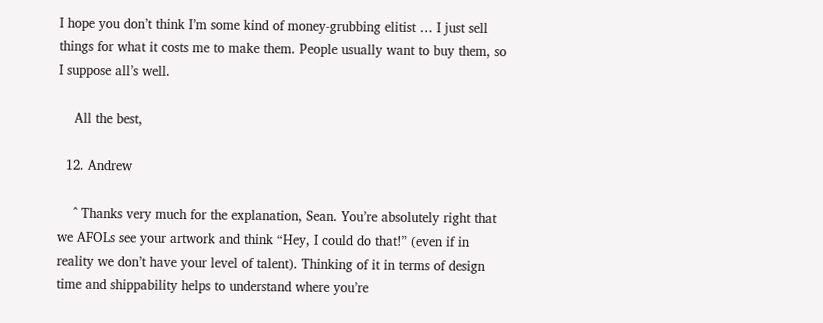I hope you don’t think I’m some kind of money-grubbing elitist … I just sell things for what it costs me to make them. People usually want to buy them, so I suppose all’s well.

    All the best,

  12. Andrew

    ^ Thanks very much for the explanation, Sean. You’re absolutely right that we AFOLs see your artwork and think “Hey, I could do that!” (even if in reality we don’t have your level of talent). Thinking of it in terms of design time and shippability helps to understand where you’re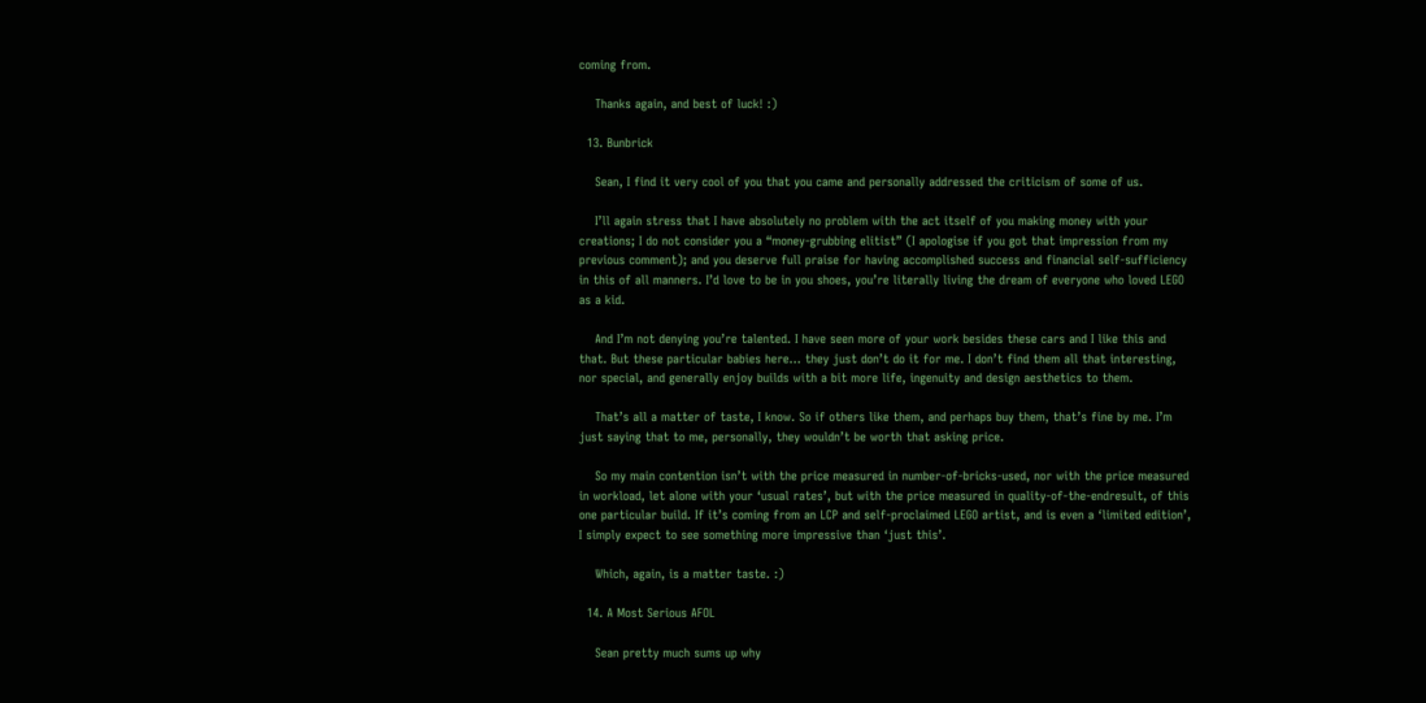coming from.

    Thanks again, and best of luck! :)

  13. Bunbrick

    Sean, I find it very cool of you that you came and personally addressed the criticism of some of us.

    I’ll again stress that I have absolutely no problem with the act itself of you making money with your creations; I do not consider you a “money-grubbing elitist” (I apologise if you got that impression from my previous comment); and you deserve full praise for having accomplished success and financial self-sufficiency in this of all manners. I’d love to be in you shoes, you’re literally living the dream of everyone who loved LEGO as a kid.

    And I’m not denying you’re talented. I have seen more of your work besides these cars and I like this and that. But these particular babies here… they just don’t do it for me. I don’t find them all that interesting, nor special, and generally enjoy builds with a bit more life, ingenuity and design aesthetics to them.

    That’s all a matter of taste, I know. So if others like them, and perhaps buy them, that’s fine by me. I’m just saying that to me, personally, they wouldn’t be worth that asking price.

    So my main contention isn’t with the price measured in number-of-bricks-used, nor with the price measured in workload, let alone with your ‘usual rates’, but with the price measured in quality-of-the-endresult, of this one particular build. If it’s coming from an LCP and self-proclaimed LEGO artist, and is even a ‘limited edition’, I simply expect to see something more impressive than ‘just this’.

    Which, again, is a matter taste. :)

  14. A Most Serious AFOL

    Sean pretty much sums up why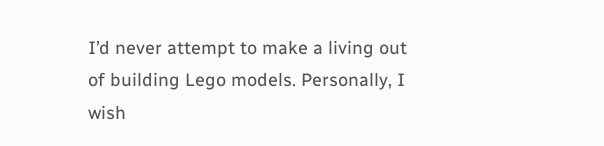I’d never attempt to make a living out of building Lego models. Personally, I wish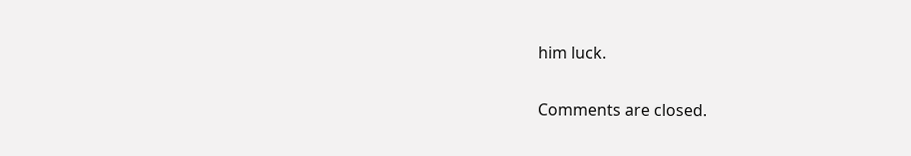him luck.

Comments are closed.